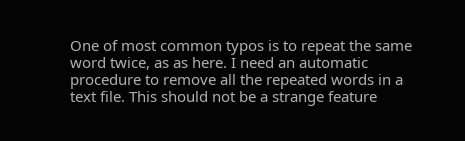One of most common typos is to repeat the same word twice, as as here. I need an automatic procedure to remove all the repeated words in a text file. This should not be a strange feature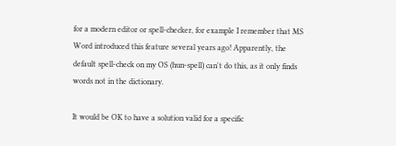for a modern editor or spell-checker, for example I remember that MS Word introduced this feature several years ago! Apparently, the default spell-check on my OS (hun-spell) can't do this, as it only finds words not in the dictionary.

It would be OK to have a solution valid for a specific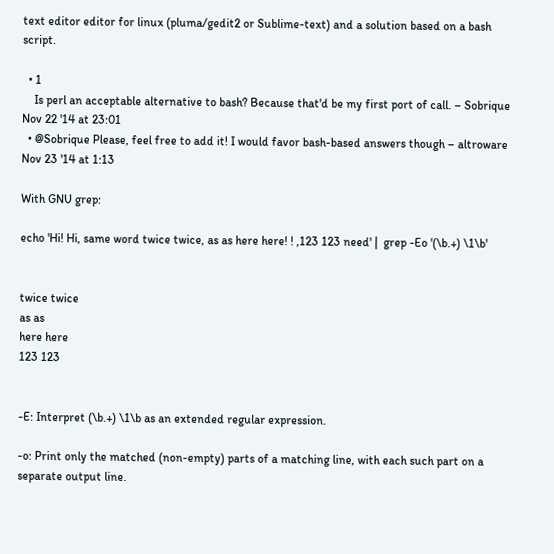text editor editor for linux (pluma/gedit2 or Sublime-text) and a solution based on a bash script.

  • 1
    Is perl an acceptable alternative to bash? Because that'd be my first port of call. – Sobrique Nov 22 '14 at 23:01
  • @Sobrique Please, feel free to add it! I would favor bash-based answers though – altroware Nov 23 '14 at 1:13

With GNU grep:

echo 'Hi! Hi, same word twice twice, as as here here! ! ,123 123 need' |  grep -Eo '(\b.+) \1\b'


twice twice
as as
here here
123 123


-E: Interpret (\b.+) \1\b as an extended regular expression.

-o: Print only the matched (non-empty) parts of a matching line, with each such part on a separate output line.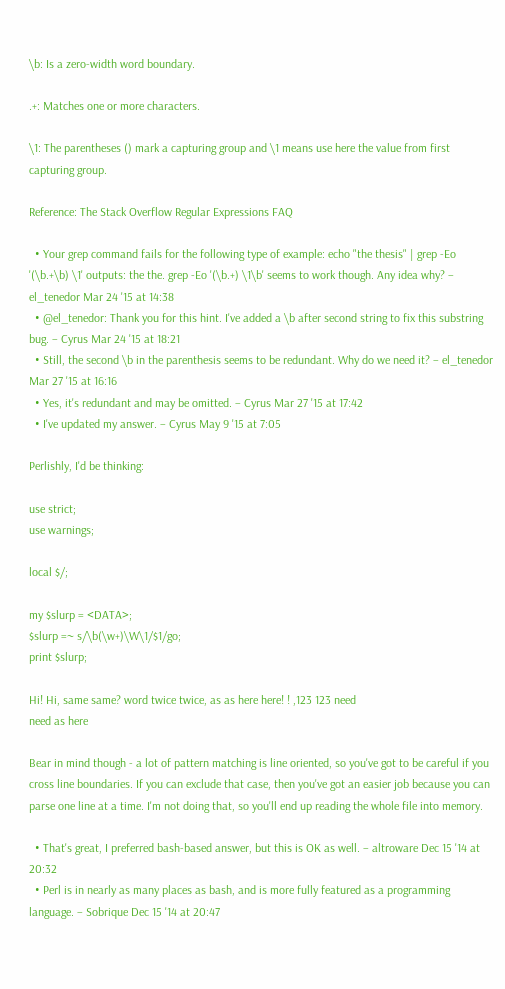\b: Is a zero-width word boundary.

.+: Matches one or more characters.

\1: The parentheses () mark a capturing group and \1 means use here the value from first capturing group.

Reference: The Stack Overflow Regular Expressions FAQ

  • Your grep command fails for the following type of example: echo "the thesis" | grep -Eo '(\b.+\b) \1' outputs: the the. grep -Eo '(\b.+) \1\b' seems to work though. Any idea why? – el_tenedor Mar 24 '15 at 14:38
  • @el_tenedor: Thank you for this hint. I've added a \b after second string to fix this substring bug. – Cyrus Mar 24 '15 at 18:21
  • Still, the second \b in the parenthesis seems to be redundant. Why do we need it? – el_tenedor Mar 27 '15 at 16:16
  • Yes, it's redundant and may be omitted. – Cyrus Mar 27 '15 at 17:42
  • I've updated my answer. – Cyrus May 9 '15 at 7:05

Perlishly, I'd be thinking:

use strict;
use warnings;

local $/;

my $slurp = <DATA>;
$slurp =~ s/\b(\w+)\W\1/$1/go;
print $slurp;

Hi! Hi, same same? word twice twice, as as here here! ! ,123 123 need
need as here

Bear in mind though - a lot of pattern matching is line oriented, so you've got to be careful if you cross line boundaries. If you can exclude that case, then you've got an easier job because you can parse one line at a time. I'm not doing that, so you'll end up reading the whole file into memory.

  • That's great, I preferred bash-based answer, but this is OK as well. – altroware Dec 15 '14 at 20:32
  • Perl is in nearly as many places as bash, and is more fully featured as a programming language. – Sobrique Dec 15 '14 at 20:47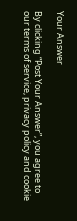Your Answer

By clicking “Post Your Answer”, you agree to our terms of service, privacy policy and cookie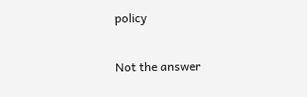policy

Not the answer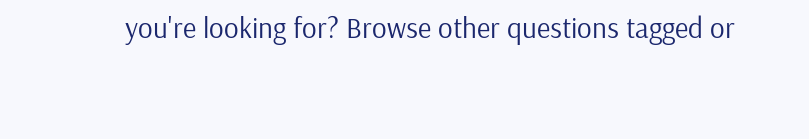you're looking for? Browse other questions tagged or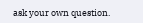ask your own question.